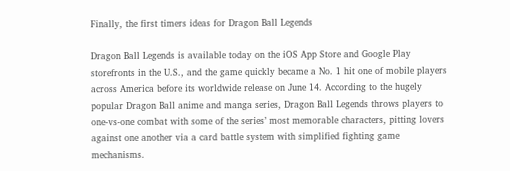Finally, the first timers ideas for Dragon Ball Legends

Dragon Ball Legends is available today on the iOS App Store and Google Play storefronts in the U.S., and the game quickly became a No. 1 hit one of mobile players across America before its worldwide release on June 14. According to the hugely popular Dragon Ball anime and manga series, Dragon Ball Legends throws players to one-vs-one combat with some of the series’ most memorable characters, pitting lovers against one another via a card battle system with simplified fighting game mechanisms.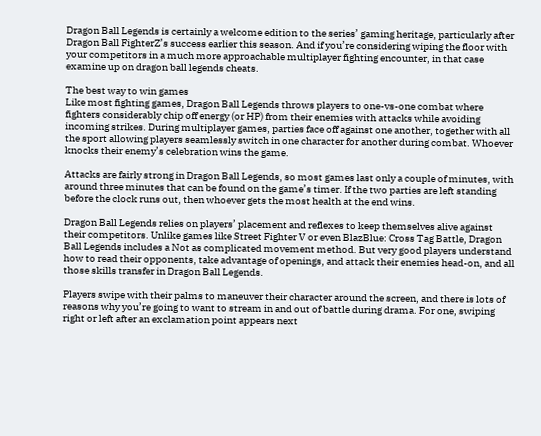Dragon Ball Legends is certainly a welcome edition to the series’ gaming heritage, particularly after Dragon Ball FighterZ’s success earlier this season. And if you’re considering wiping the floor with your competitors in a much more approachable multiplayer fighting encounter, in that case examine up on dragon ball legends cheats.

The best way to win games
Like most fighting games, Dragon Ball Legends throws players to one-vs-one combat where fighters considerably chip off energy (or HP) from their enemies with attacks while avoiding incoming strikes. During multiplayer games, parties face off against one another, together with all the sport allowing players seamlessly switch in one character for another during combat. Whoever knocks their enemy’s celebration wins the game.

Attacks are fairly strong in Dragon Ball Legends, so most games last only a couple of minutes, with around three minutes that can be found on the game’s timer. If the two parties are left standing before the clock runs out, then whoever gets the most health at the end wins.

Dragon Ball Legends relies on players’ placement and reflexes to keep themselves alive against their competitors. Unlike games like Street Fighter V or even BlazBlue: Cross Tag Battle, Dragon Ball Legends includes a Not as complicated movement method. But very good players understand how to read their opponents, take advantage of openings, and attack their enemies head-on, and all those skills transfer in Dragon Ball Legends.

Players swipe with their palms to maneuver their character around the screen, and there is lots of reasons why you’re going to want to stream in and out of battle during drama. For one, swiping right or left after an exclamation point appears next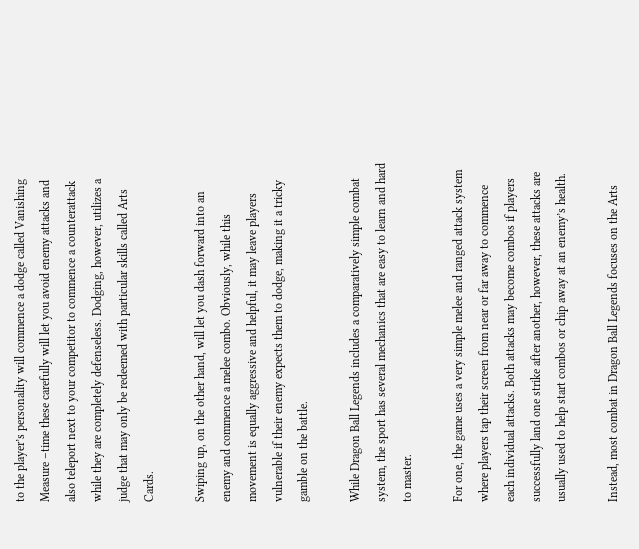to the player’s personality will commence a dodge called Vanishing Measure –time these carefully will let you avoid enemy attacks and also teleport next to your competitor to commence a counterattack while they are completely defenseless. Dodging, however, utilizes a judge that may only be redeemed with particular skills called Arts Cards.

Swiping up, on the other hand, will let you dash forward into an enemy and commence a melee combo. Obviously, while this movement is equally aggressive and helpful, it may leave players vulnerable if their enemy expects them to dodge, making it a tricky gamble on the battle.

While Dragon Ball Legends includes a comparatively simple combat system, the sport has several mechanics that are easy to learn and hard to master.

For one, the game uses a very simple melee and ranged attack system where players tap their screen from near or far away to commence each individual attacks. Both attacks may become combos if players successfully land one strike after another, however, these attacks are usually used to help start combos or chip away at an enemy’s health.

Instead, most combat in Dragon Ball Legends focuses on the Arts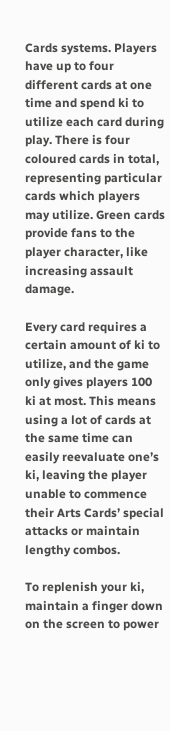Cards systems. Players have up to four different cards at one time and spend ki to utilize each card during play. There is four coloured cards in total, representing particular cards which players may utilize. Green cards provide fans to the player character, like increasing assault damage.

Every card requires a certain amount of ki to utilize, and the game only gives players 100 ki at most. This means using a lot of cards at the same time can easily reevaluate one’s ki, leaving the player unable to commence their Arts Cards’ special attacks or maintain lengthy combos.

To replenish your ki, maintain a finger down on the screen to power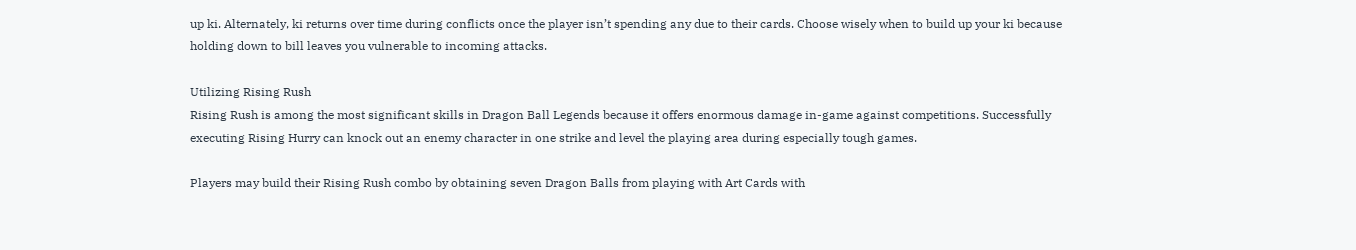up ki. Alternately, ki returns over time during conflicts once the player isn’t spending any due to their cards. Choose wisely when to build up your ki because holding down to bill leaves you vulnerable to incoming attacks.

Utilizing Rising Rush
Rising Rush is among the most significant skills in Dragon Ball Legends because it offers enormous damage in-game against competitions. Successfully executing Rising Hurry can knock out an enemy character in one strike and level the playing area during especially tough games.

Players may build their Rising Rush combo by obtaining seven Dragon Balls from playing with Art Cards with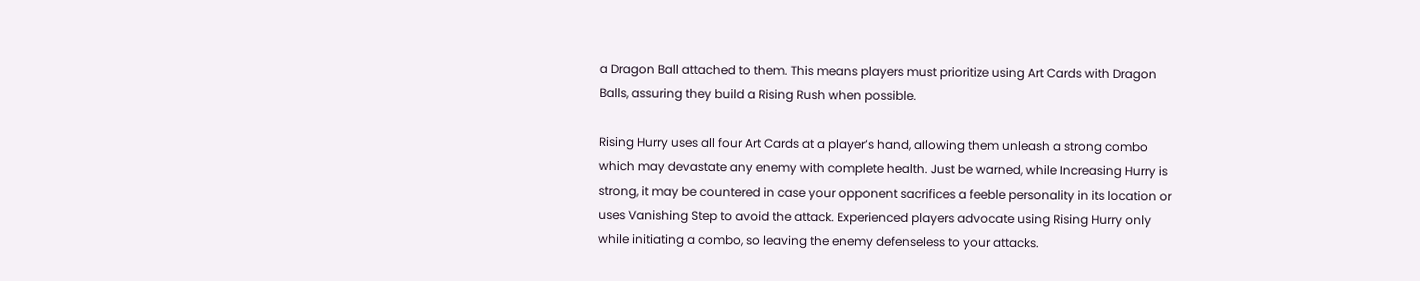a Dragon Ball attached to them. This means players must prioritize using Art Cards with Dragon Balls, assuring they build a Rising Rush when possible.

Rising Hurry uses all four Art Cards at a player’s hand, allowing them unleash a strong combo which may devastate any enemy with complete health. Just be warned, while Increasing Hurry is strong, it may be countered in case your opponent sacrifices a feeble personality in its location or uses Vanishing Step to avoid the attack. Experienced players advocate using Rising Hurry only while initiating a combo, so leaving the enemy defenseless to your attacks.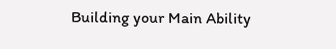Building your Main Ability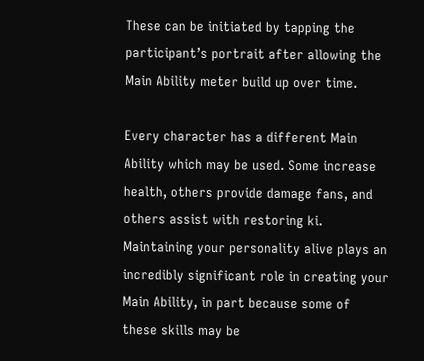These can be initiated by tapping the participant’s portrait after allowing the Main Ability meter build up over time.

Every character has a different Main Ability which may be used. Some increase health, others provide damage fans, and others assist with restoring ki. Maintaining your personality alive plays an incredibly significant role in creating your Main Ability, in part because some of these skills may be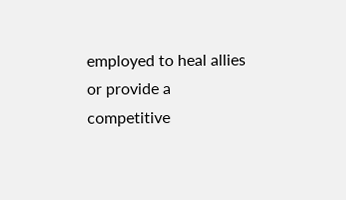employed to heal allies or provide a competitive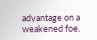advantage on a weakened foe.